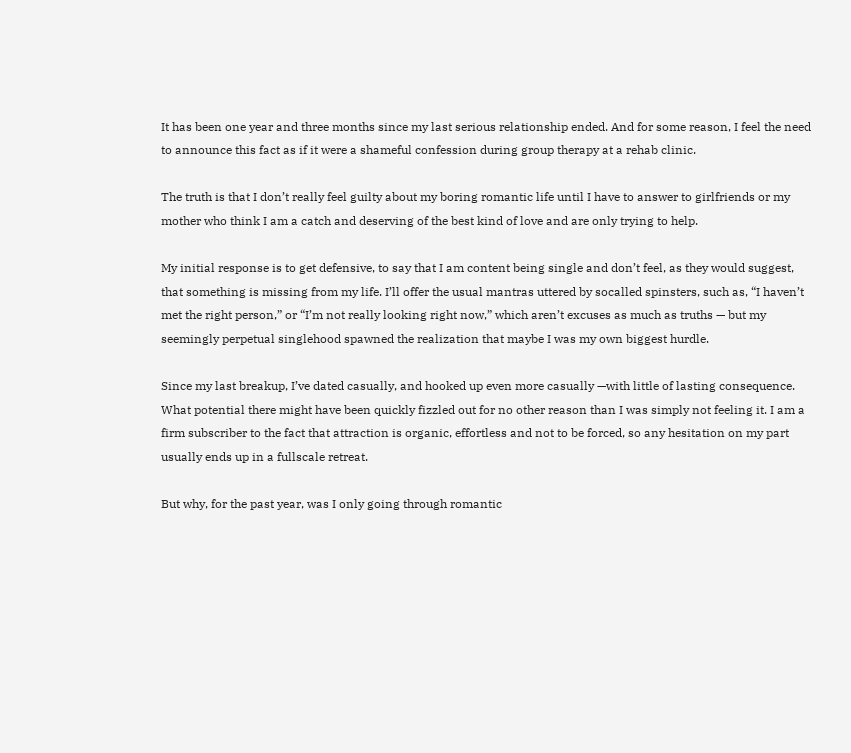It has been one year and three months since my last serious relationship ended. And for some reason, I feel the need to announce this fact as if it were a shameful confession during group therapy at a rehab clinic.

The truth is that I don’t really feel guilty about my boring romantic life until I have to answer to girlfriends or my mother who think I am a catch and deserving of the best kind of love and are only trying to help.

My initial response is to get defensive, to say that I am content being single and don’t feel, as they would suggest, that something is missing from my life. I’ll offer the usual mantras uttered by socalled spinsters, such as, “I haven’t met the right person,” or “I’m not really looking right now,” which aren’t excuses as much as truths — but my seemingly perpetual singlehood spawned the realization that maybe I was my own biggest hurdle.

Since my last breakup, I’ve dated casually, and hooked up even more casually —with little of lasting consequence. What potential there might have been quickly fizzled out for no other reason than I was simply not feeling it. I am a firm subscriber to the fact that attraction is organic, effortless and not to be forced, so any hesitation on my part usually ends up in a fullscale retreat.

But why, for the past year, was I only going through romantic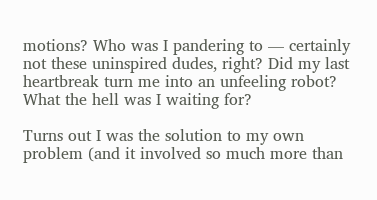motions? Who was I pandering to — certainly not these uninspired dudes, right? Did my last heartbreak turn me into an unfeeling robot? What the hell was I waiting for?

Turns out I was the solution to my own problem (and it involved so much more than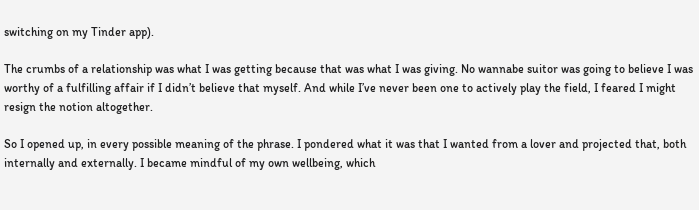switching on my Tinder app).

The crumbs of a relationship was what I was getting because that was what I was giving. No wannabe suitor was going to believe I was worthy of a fulfilling affair if I didn’t believe that myself. And while I’ve never been one to actively play the field, I feared I might resign the notion altogether.

So I opened up, in every possible meaning of the phrase. I pondered what it was that I wanted from a lover and projected that, both internally and externally. I became mindful of my own wellbeing, which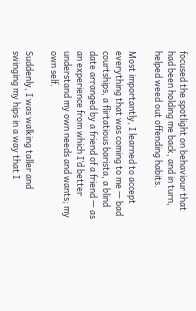focused the spotlight on behaviour that had been holding me back, and in turn, helped weed out offending habits.

Most importantly, I learned to accept everything that was coming to me — bad courtships, a flirtatious barista, a blind date arranged by a friend of a friend — as an experience from which I’d better understand my own needs and wants; my own self.

Suddenly, I was walking taller and swinging my hips in a way that I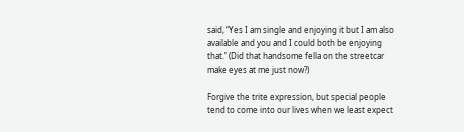said, “Yes I am single and enjoying it but I am also available and you and I could both be enjoying that.” (Did that handsome fella on the streetcar make eyes at me just now?)

Forgive the trite expression, but special people tend to come into our lives when we least expect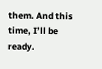them. And this time, I’ll be ready.